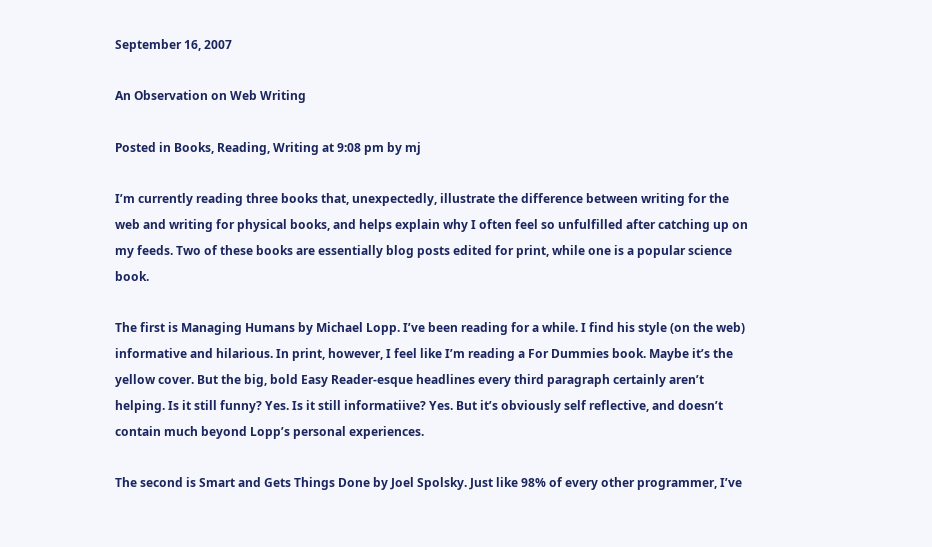September 16, 2007

An Observation on Web Writing

Posted in Books, Reading, Writing at 9:08 pm by mj

I’m currently reading three books that, unexpectedly, illustrate the difference between writing for the web and writing for physical books, and helps explain why I often feel so unfulfilled after catching up on my feeds. Two of these books are essentially blog posts edited for print, while one is a popular science book.

The first is Managing Humans by Michael Lopp. I’ve been reading for a while. I find his style (on the web) informative and hilarious. In print, however, I feel like I’m reading a For Dummies book. Maybe it’s the yellow cover. But the big, bold Easy Reader-esque headlines every third paragraph certainly aren’t helping. Is it still funny? Yes. Is it still informatiive? Yes. But it’s obviously self reflective, and doesn’t contain much beyond Lopp’s personal experiences.

The second is Smart and Gets Things Done by Joel Spolsky. Just like 98% of every other programmer, I’ve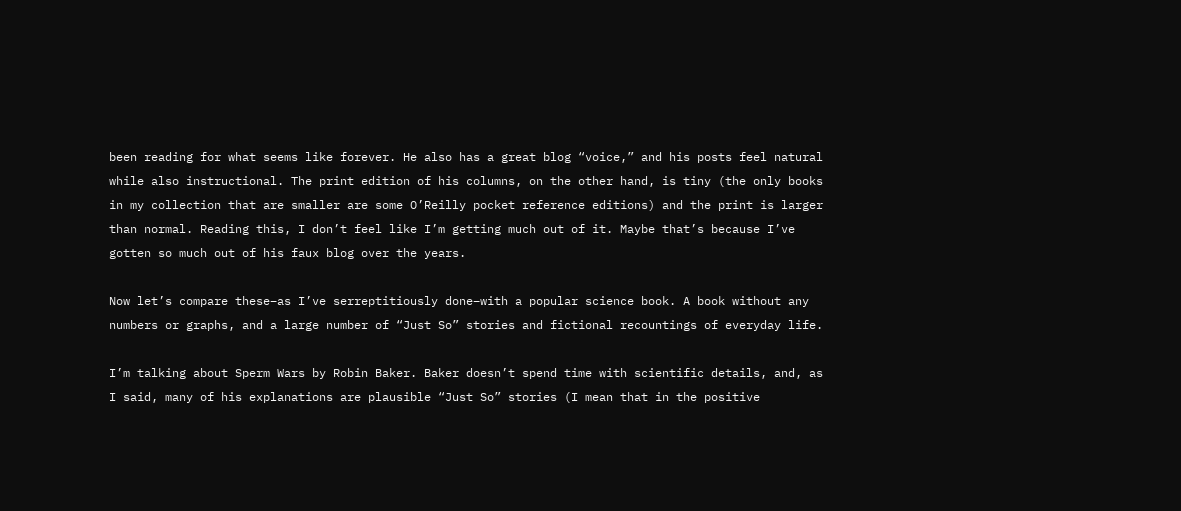been reading for what seems like forever. He also has a great blog “voice,” and his posts feel natural while also instructional. The print edition of his columns, on the other hand, is tiny (the only books in my collection that are smaller are some O’Reilly pocket reference editions) and the print is larger than normal. Reading this, I don’t feel like I’m getting much out of it. Maybe that’s because I’ve gotten so much out of his faux blog over the years.

Now let’s compare these–as I’ve serreptitiously done–with a popular science book. A book without any numbers or graphs, and a large number of “Just So” stories and fictional recountings of everyday life.

I’m talking about Sperm Wars by Robin Baker. Baker doesn’t spend time with scientific details, and, as I said, many of his explanations are plausible “Just So” stories (I mean that in the positive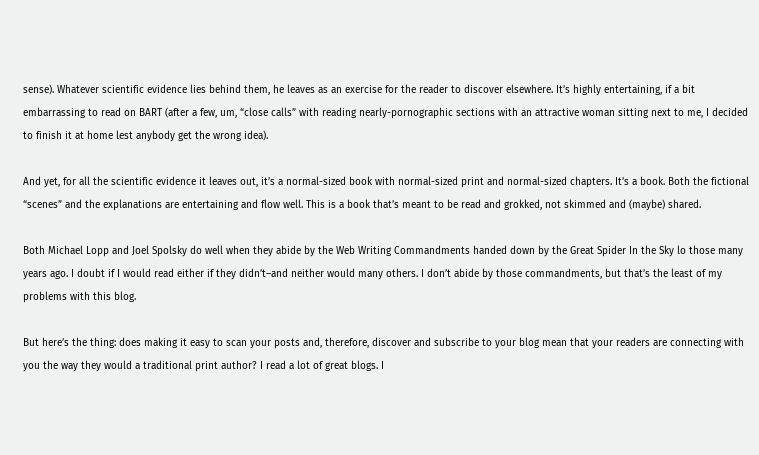sense). Whatever scientific evidence lies behind them, he leaves as an exercise for the reader to discover elsewhere. It’s highly entertaining, if a bit embarrassing to read on BART (after a few, um, “close calls” with reading nearly-pornographic sections with an attractive woman sitting next to me, I decided to finish it at home lest anybody get the wrong idea).

And yet, for all the scientific evidence it leaves out, it’s a normal-sized book with normal-sized print and normal-sized chapters. It’s a book. Both the fictional “scenes” and the explanations are entertaining and flow well. This is a book that’s meant to be read and grokked, not skimmed and (maybe) shared.

Both Michael Lopp and Joel Spolsky do well when they abide by the Web Writing Commandments handed down by the Great Spider In the Sky lo those many years ago. I doubt if I would read either if they didn’t–and neither would many others. I don’t abide by those commandments, but that’s the least of my problems with this blog.

But here’s the thing: does making it easy to scan your posts and, therefore, discover and subscribe to your blog mean that your readers are connecting with you the way they would a traditional print author? I read a lot of great blogs. I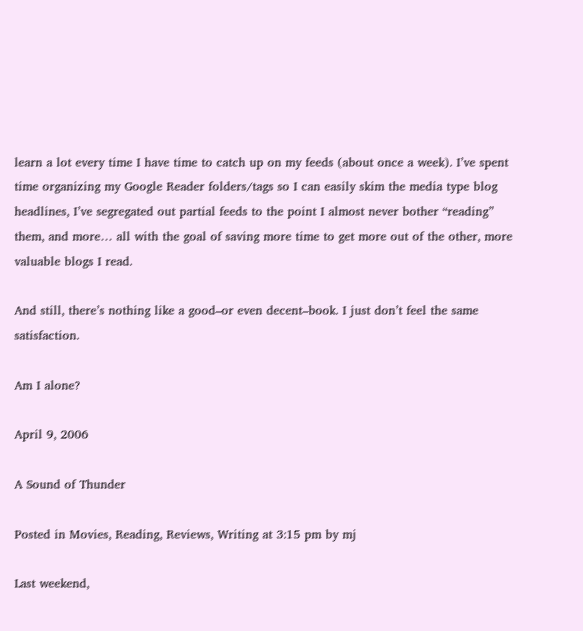learn a lot every time I have time to catch up on my feeds (about once a week). I’ve spent time organizing my Google Reader folders/tags so I can easily skim the media type blog headlines, I’ve segregated out partial feeds to the point I almost never bother “reading” them, and more… all with the goal of saving more time to get more out of the other, more valuable blogs I read.

And still, there’s nothing like a good–or even decent–book. I just don’t feel the same satisfaction.

Am I alone?

April 9, 2006

A Sound of Thunder

Posted in Movies, Reading, Reviews, Writing at 3:15 pm by mj

Last weekend,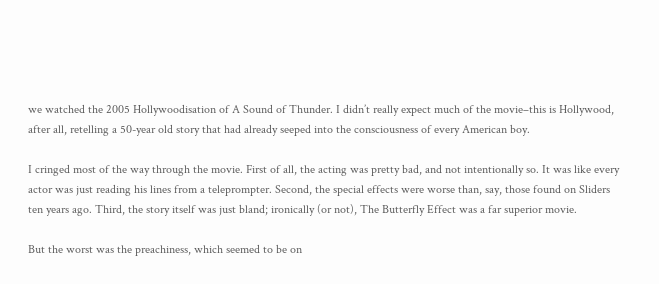we watched the 2005 Hollywoodisation of A Sound of Thunder. I didn’t really expect much of the movie–this is Hollywood, after all, retelling a 50-year old story that had already seeped into the consciousness of every American boy.

I cringed most of the way through the movie. First of all, the acting was pretty bad, and not intentionally so. It was like every actor was just reading his lines from a teleprompter. Second, the special effects were worse than, say, those found on Sliders ten years ago. Third, the story itself was just bland; ironically (or not), The Butterfly Effect was a far superior movie.

But the worst was the preachiness, which seemed to be on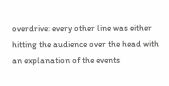overdrive: every other line was either hitting the audience over the head with an explanation of the events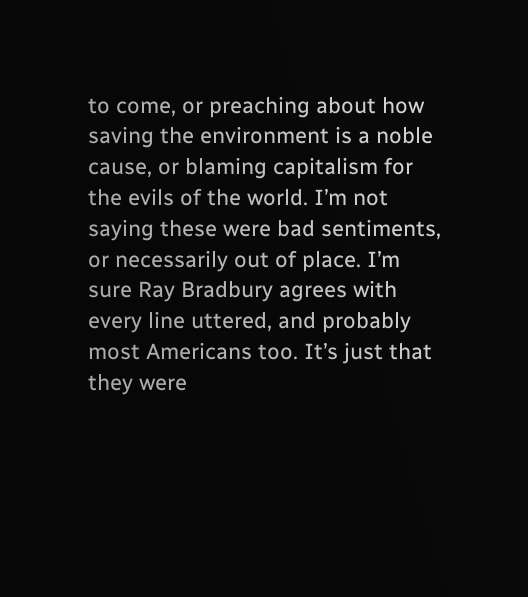to come, or preaching about how saving the environment is a noble cause, or blaming capitalism for the evils of the world. I’m not saying these were bad sentiments, or necessarily out of place. I’m sure Ray Bradbury agrees with every line uttered, and probably most Americans too. It’s just that they were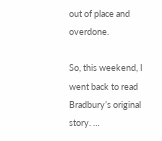out of place and overdone.

So, this weekend, I went back to read Bradbury’s original story. …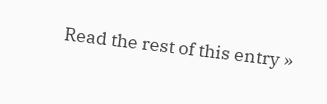Read the rest of this entry »